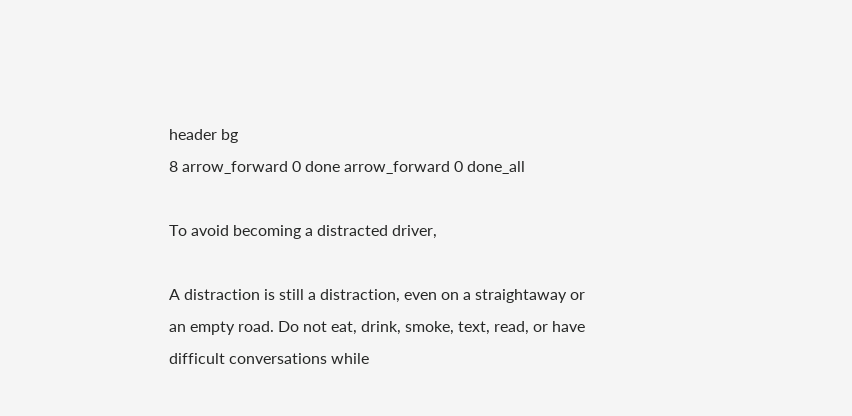header bg
8 arrow_forward 0 done arrow_forward 0 done_all

To avoid becoming a distracted driver,

A distraction is still a distraction, even on a straightaway or an empty road. Do not eat, drink, smoke, text, read, or have difficult conversations while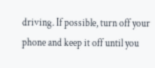driving. If possible, turn off your phone and keep it off until you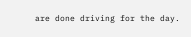are done driving for the day.